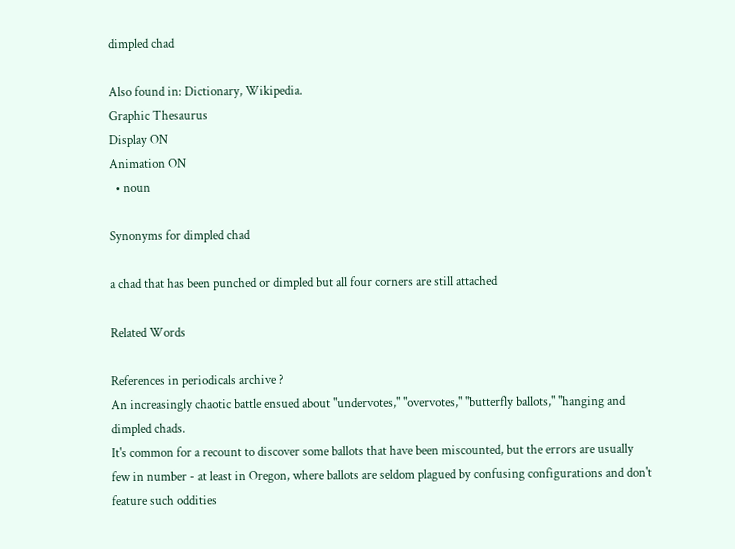dimpled chad

Also found in: Dictionary, Wikipedia.
Graphic Thesaurus
Display ON
Animation ON
  • noun

Synonyms for dimpled chad

a chad that has been punched or dimpled but all four corners are still attached

Related Words

References in periodicals archive ?
An increasingly chaotic battle ensued about "undervotes," "overvotes," "butterfly ballots," "hanging and dimpled chads.
It's common for a recount to discover some ballots that have been miscounted, but the errors are usually few in number - at least in Oregon, where ballots are seldom plagued by confusing configurations and don't feature such oddities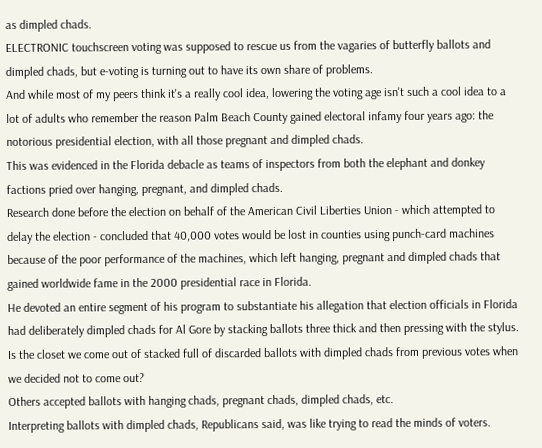as dimpled chads.
ELECTRONIC touchscreen voting was supposed to rescue us from the vagaries of butterfly ballots and dimpled chads, but e-voting is turning out to have its own share of problems.
And while most of my peers think it's a really cool idea, lowering the voting age isn't such a cool idea to a lot of adults who remember the reason Palm Beach County gained electoral infamy four years ago: the notorious presidential election, with all those pregnant and dimpled chads.
This was evidenced in the Florida debacle as teams of inspectors from both the elephant and donkey factions pried over hanging, pregnant, and dimpled chads.
Research done before the election on behalf of the American Civil Liberties Union - which attempted to delay the election - concluded that 40,000 votes would be lost in counties using punch-card machines because of the poor performance of the machines, which left hanging, pregnant and dimpled chads that gained worldwide fame in the 2000 presidential race in Florida.
He devoted an entire segment of his program to substantiate his allegation that election officials in Florida had deliberately dimpled chads for Al Gore by stacking ballots three thick and then pressing with the stylus.
Is the closet we come out of stacked full of discarded ballots with dimpled chads from previous votes when we decided not to come out?
Others accepted ballots with hanging chads, pregnant chads, dimpled chads, etc.
Interpreting ballots with dimpled chads, Republicans said, was like trying to read the minds of voters.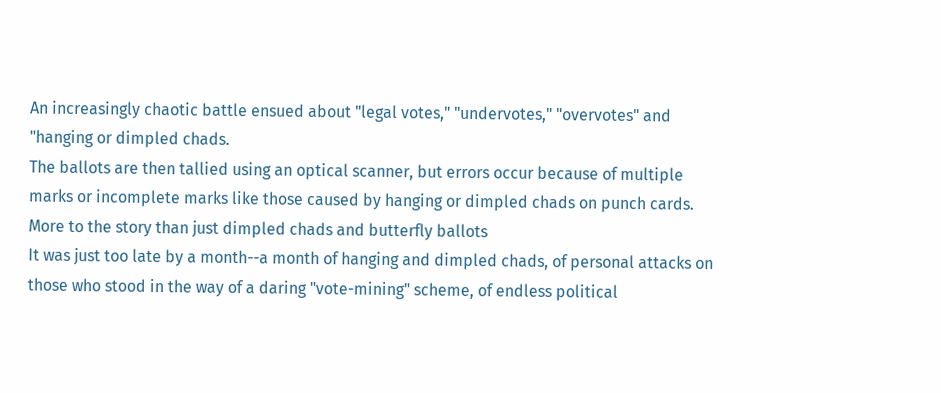An increasingly chaotic battle ensued about "legal votes," "undervotes," "overvotes" and "hanging or dimpled chads.
The ballots are then tallied using an optical scanner, but errors occur because of multiple marks or incomplete marks like those caused by hanging or dimpled chads on punch cards.
More to the story than just dimpled chads and butterfly ballots
It was just too late by a month--a month of hanging and dimpled chads, of personal attacks on those who stood in the way of a daring "vote-mining" scheme, of endless political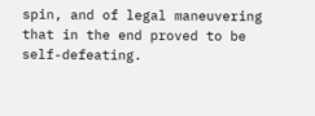spin, and of legal maneuvering that in the end proved to be self-defeating.